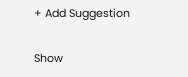+ Add Suggestion

Show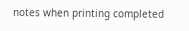notes when printing completed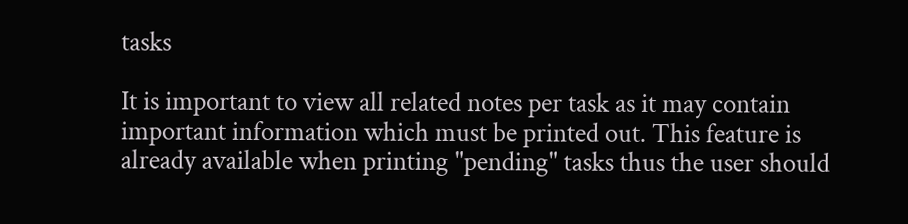tasks

It is important to view all related notes per task as it may contain important information which must be printed out. This feature is already available when printing "pending" tasks thus the user should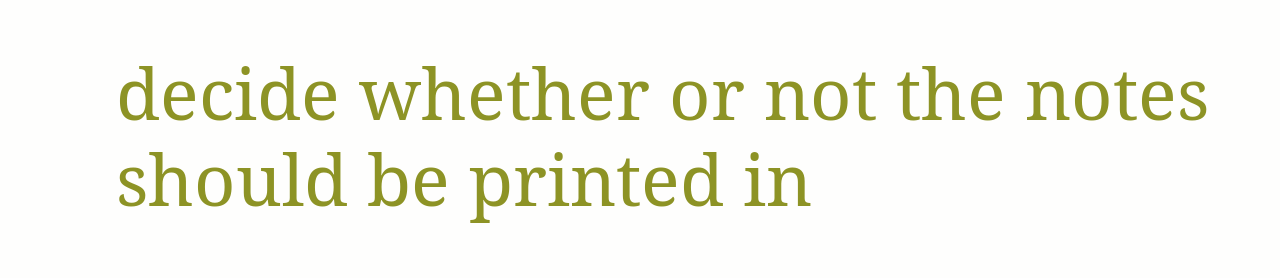decide whether or not the notes should be printed in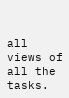all views of all the tasks.